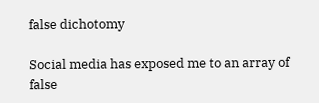false dichotomy

Social media has exposed me to an array of false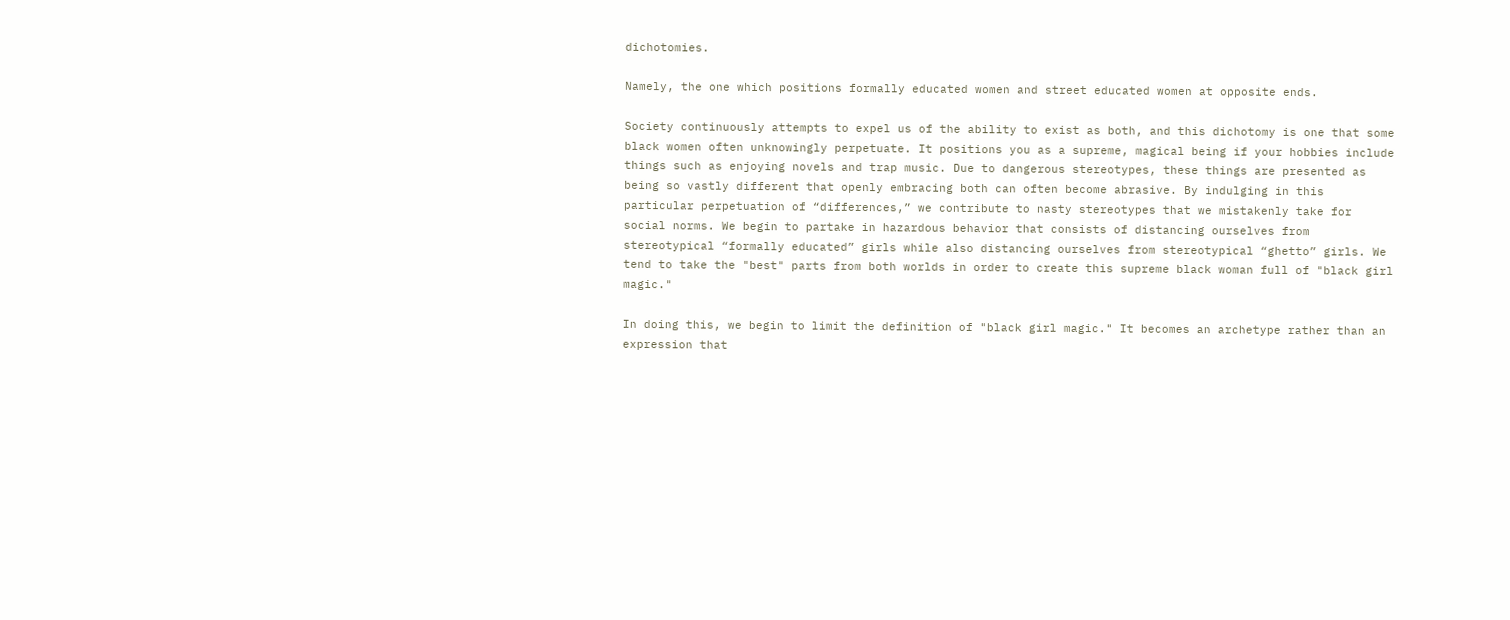dichotomies.

Namely, the one which positions formally educated women and street educated women at opposite ends.

Society continuously attempts to expel us of the ability to exist as both, and this dichotomy is one that some black women often unknowingly perpetuate. It positions you as a supreme, magical being if your hobbies include things such as enjoying novels and trap music. Due to dangerous stereotypes, these things are presented as being so vastly different that openly embracing both can often become abrasive. By indulging in this particular perpetuation of “differences,” we contribute to nasty stereotypes that we mistakenly take for social norms. We begin to partake in hazardous behavior that consists of distancing ourselves from stereotypical “formally educated” girls while also distancing ourselves from stereotypical “ghetto” girls. We tend to take the "best" parts from both worlds in order to create this supreme black woman full of "black girl magic."

In doing this, we begin to limit the definition of "black girl magic." It becomes an archetype rather than an expression that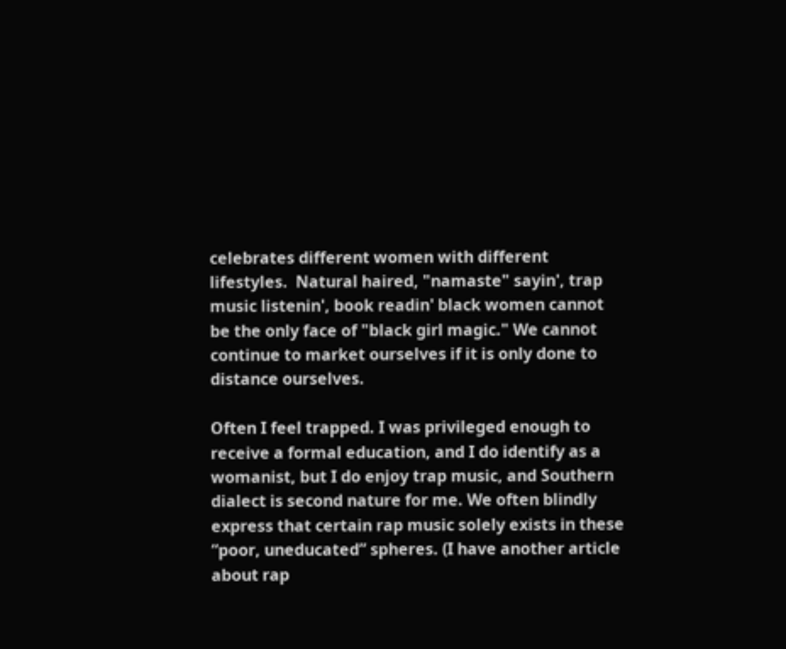celebrates different women with different lifestyles.  Natural haired, "namaste" sayin', trap music listenin', book readin' black women cannot be the only face of "black girl magic." We cannot continue to market ourselves if it is only done to distance ourselves.

Often I feel trapped. I was privileged enough to receive a formal education, and I do identify as a womanist, but I do enjoy trap music, and Southern dialect is second nature for me. We often blindly express that certain rap music solely exists in these “poor, uneducated” spheres. (I have another article about rap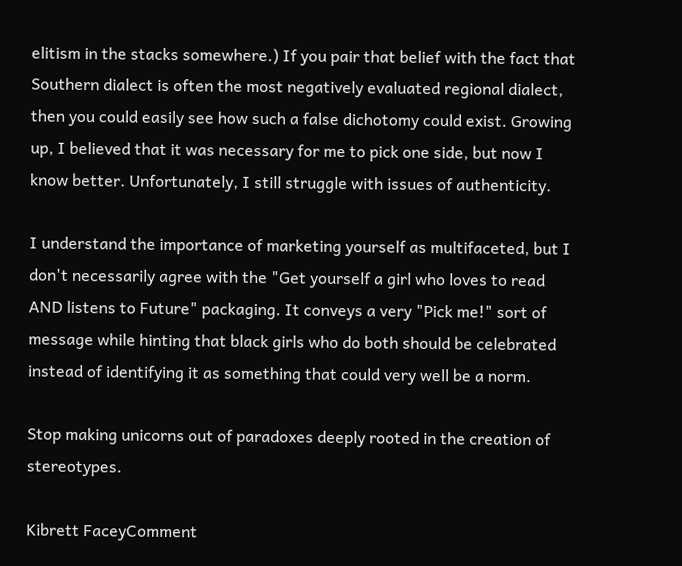elitism in the stacks somewhere.) If you pair that belief with the fact that Southern dialect is often the most negatively evaluated regional dialect, then you could easily see how such a false dichotomy could exist. Growing up, I believed that it was necessary for me to pick one side, but now I know better. Unfortunately, I still struggle with issues of authenticity.

I understand the importance of marketing yourself as multifaceted, but I don't necessarily agree with the "Get yourself a girl who loves to read AND listens to Future" packaging. It conveys a very "Pick me!" sort of message while hinting that black girls who do both should be celebrated instead of identifying it as something that could very well be a norm.

Stop making unicorns out of paradoxes deeply rooted in the creation of stereotypes.

Kibrett FaceyComment